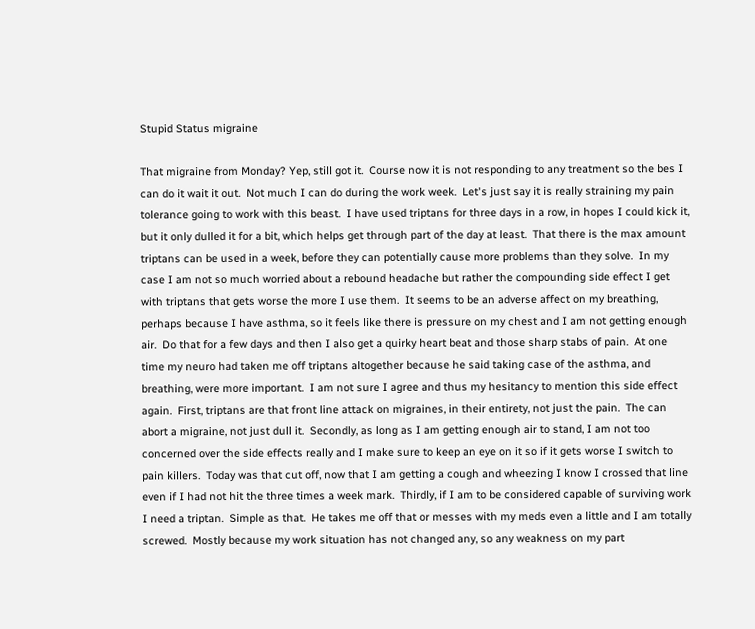Stupid Status migraine

That migraine from Monday? Yep, still got it.  Course now it is not responding to any treatment so the bes I can do it wait it out.  Not much I can do during the work week.  Let's just say it is really straining my pain tolerance going to work with this beast.  I have used triptans for three days in a row, in hopes I could kick it, but it only dulled it for a bit, which helps get through part of the day at least.  That there is the max amount triptans can be used in a week, before they can potentially cause more problems than they solve.  In my case I am not so much worried about a rebound headache but rather the compounding side effect I get with triptans that gets worse the more I use them.  It seems to be an adverse affect on my breathing, perhaps because I have asthma, so it feels like there is pressure on my chest and I am not getting enough air.  Do that for a few days and then I also get a quirky heart beat and those sharp stabs of pain.  At one time my neuro had taken me off triptans altogether because he said taking case of the asthma, and breathing, were more important.  I am not sure I agree and thus my hesitancy to mention this side effect again.  First, triptans are that front line attack on migraines, in their entirety, not just the pain.  The can abort a migraine, not just dull it.  Secondly, as long as I am getting enough air to stand, I am not too concerned over the side effects really and I make sure to keep an eye on it so if it gets worse I switch to pain killers.  Today was that cut off, now that I am getting a cough and wheezing I know I crossed that line even if I had not hit the three times a week mark.  Thirdly, if I am to be considered capable of surviving work I need a triptan.  Simple as that.  He takes me off that or messes with my meds even a little and I am totally screwed.  Mostly because my work situation has not changed any, so any weakness on my part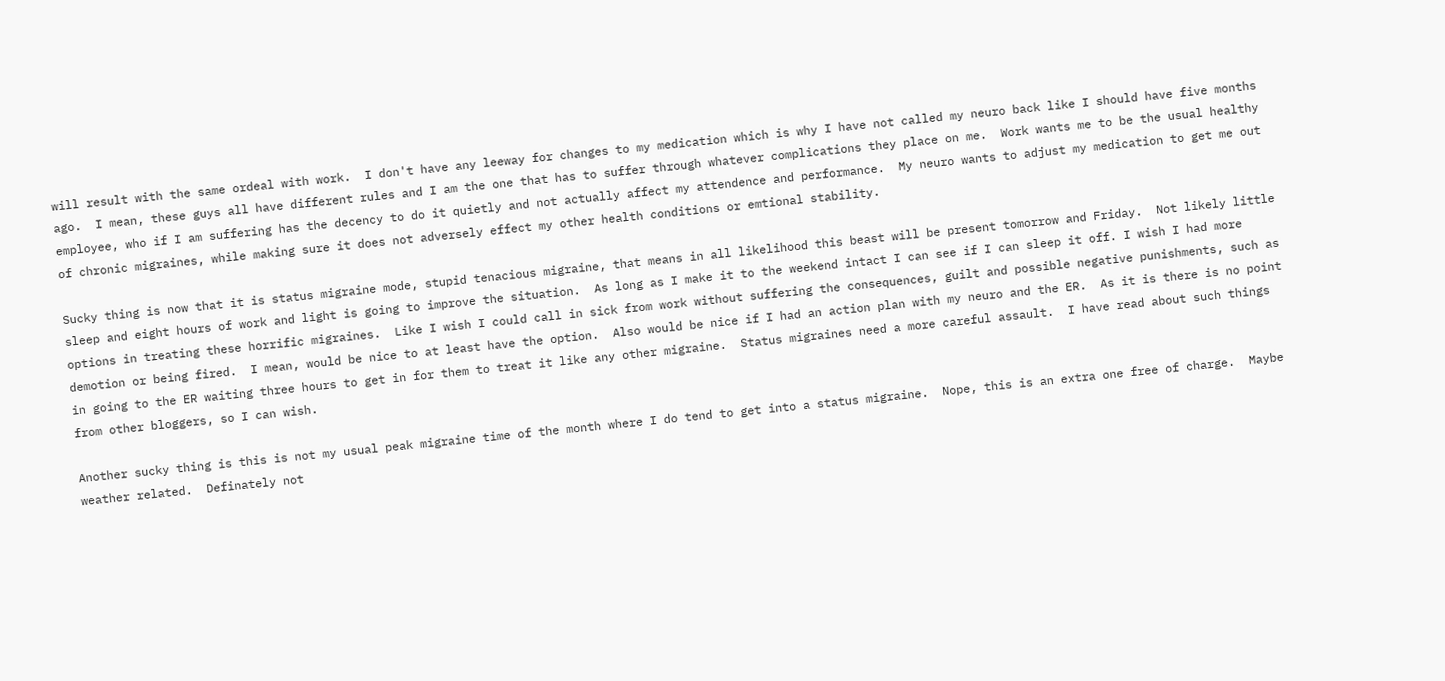will result with the same ordeal with work.  I don't have any leeway for changes to my medication which is why I have not called my neuro back like I should have five months ago.  I mean, these guys all have different rules and I am the one that has to suffer through whatever complications they place on me.  Work wants me to be the usual healthy employee, who if I am suffering has the decency to do it quietly and not actually affect my attendence and performance.  My neuro wants to adjust my medication to get me out of chronic migraines, while making sure it does not adversely effect my other health conditions or emtional stability.

Sucky thing is now that it is status migraine mode, stupid tenacious migraine, that means in all likelihood this beast will be present tomorrow and Friday.  Not likely little sleep and eight hours of work and light is going to improve the situation.  As long as I make it to the weekend intact I can see if I can sleep it off. I wish I had more options in treating these horrific migraines.  Like I wish I could call in sick from work without suffering the consequences, guilt and possible negative punishments, such as demotion or being fired.  I mean, would be nice to at least have the option.  Also would be nice if I had an action plan with my neuro and the ER.  As it is there is no point in going to the ER waiting three hours to get in for them to treat it like any other migraine.  Status migraines need a more careful assault.  I have read about such things from other bloggers, so I can wish.

Another sucky thing is this is not my usual peak migraine time of the month where I do tend to get into a status migraine.  Nope, this is an extra one free of charge.  Maybe weather related.  Definately not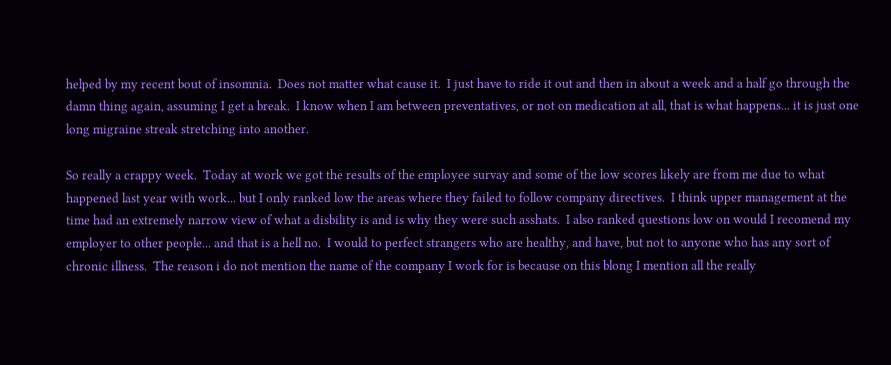helped by my recent bout of insomnia.  Does not matter what cause it.  I just have to ride it out and then in about a week and a half go through the damn thing again, assuming I get a break.  I know when I am between preventatives, or not on medication at all, that is what happens... it is just one long migraine streak stretching into another.

So really a crappy week.  Today at work we got the results of the employee survay and some of the low scores likely are from me due to what happened last year with work... but I only ranked low the areas where they failed to follow company directives.  I think upper management at the time had an extremely narrow view of what a disbility is and is why they were such asshats.  I also ranked questions low on would I recomend my employer to other people... and that is a hell no.  I would to perfect strangers who are healthy, and have, but not to anyone who has any sort of chronic illness.  The reason i do not mention the name of the company I work for is because on this blong I mention all the really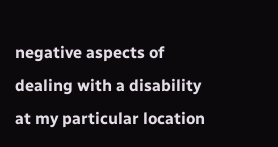negative aspects of dealing with a disability at my particular location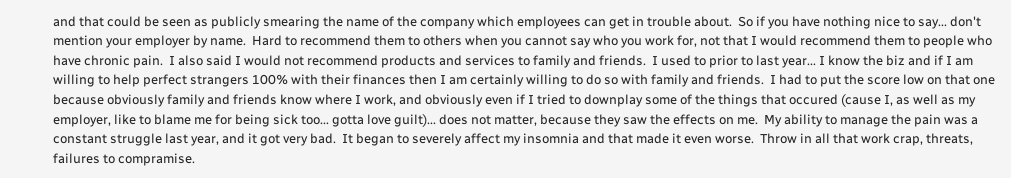and that could be seen as publicly smearing the name of the company which employees can get in trouble about.  So if you have nothing nice to say... don't mention your employer by name.  Hard to recommend them to others when you cannot say who you work for, not that I would recommend them to people who have chronic pain.  I also said I would not recommend products and services to family and friends.  I used to prior to last year... I know the biz and if I am willing to help perfect strangers 100% with their finances then I am certainly willing to do so with family and friends.  I had to put the score low on that one because obviously family and friends know where I work, and obviously even if I tried to downplay some of the things that occured (cause I, as well as my employer, like to blame me for being sick too... gotta love guilt)... does not matter, because they saw the effects on me.  My ability to manage the pain was a constant struggle last year, and it got very bad.  It began to severely affect my insomnia and that made it even worse.  Throw in all that work crap, threats, failures to compramise.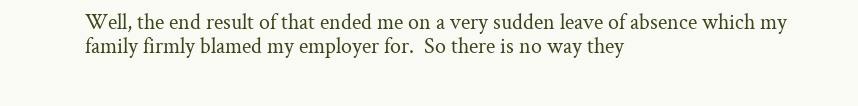Well, the end result of that ended me on a very sudden leave of absence which my family firmly blamed my employer for.  So there is no way they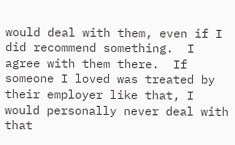would deal with them, even if I did recommend something.  I agree with them there.  If someone I loved was treated by their employer like that, I would personally never deal with that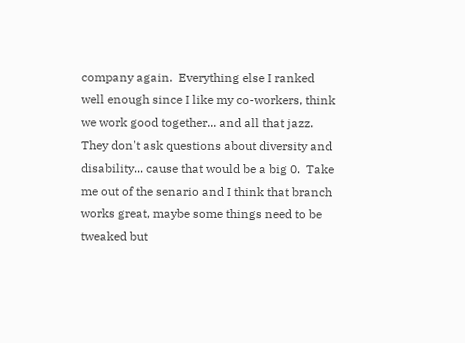company again.  Everything else I ranked well enough since I like my co-workers, think we work good together... and all that jazz.  They don't ask questions about diversity and disability... cause that would be a big 0.  Take me out of the senario and I think that branch works great, maybe some things need to be tweaked but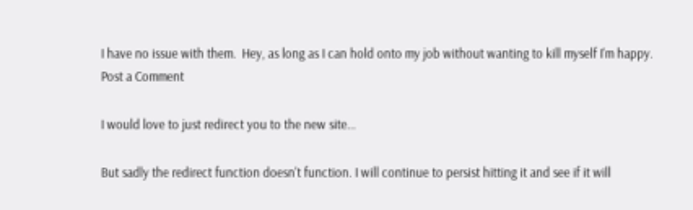I have no issue with them.  Hey, as long as I can hold onto my job without wanting to kill myself I'm happy.
Post a Comment

I would love to just redirect you to the new site...

But sadly the redirect function doesn't function. I will continue to persist hitting it and see if it will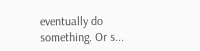eventually do something. Or s...